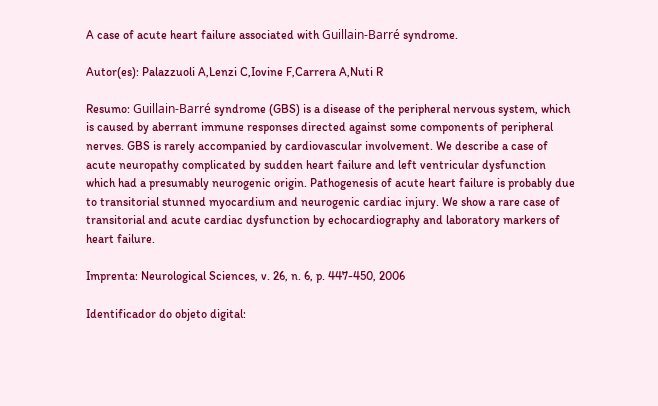A case of acute heart failure associated with Guillain-Barré syndrome.

Autor(es): Palazzuoli A,Lenzi C,Iovine F,Carrera A,Nuti R

Resumo: Guillain-Barré syndrome (GBS) is a disease of the peripheral nervous system, which is caused by aberrant immune responses directed against some components of peripheral nerves. GBS is rarely accompanied by cardiovascular involvement. We describe a case of acute neuropathy complicated by sudden heart failure and left ventricular dysfunction which had a presumably neurogenic origin. Pathogenesis of acute heart failure is probably due to transitorial stunned myocardium and neurogenic cardiac injury. We show a rare case of transitorial and acute cardiac dysfunction by echocardiography and laboratory markers of heart failure.

Imprenta: Neurological Sciences, v. 26, n. 6, p. 447-450, 2006

Identificador do objeto digital: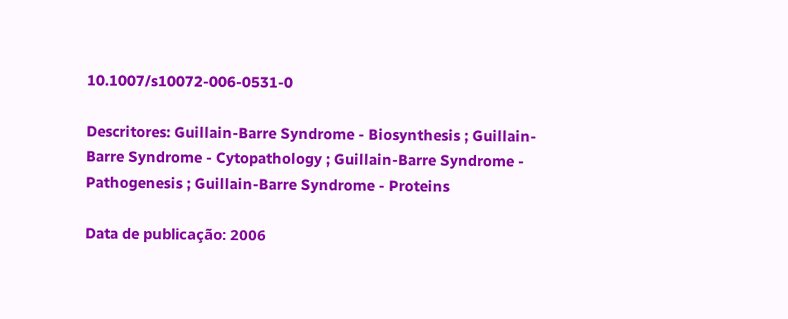10.1007/s10072-006-0531-0

Descritores: Guillain-Barre Syndrome - Biosynthesis ; Guillain-Barre Syndrome - Cytopathology ; Guillain-Barre Syndrome - Pathogenesis ; Guillain-Barre Syndrome - Proteins

Data de publicação: 2006